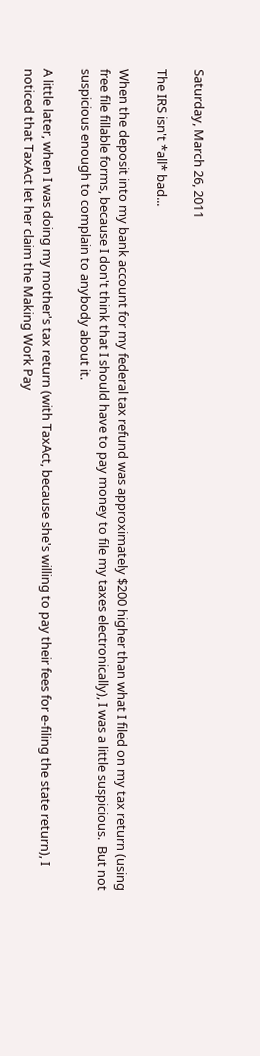Saturday, March 26, 2011

The IRS isn't *all* bad...

When the deposit into my bank account for my federal tax refund was approximately $200 higher than what I filed on my tax return (using free file fillable forms, because I don't think that I should have to pay money to file my taxes electronically), I was a little suspicious.  But not suspicious enough to complain to anybody about it.

A little later, when I was doing my mother's tax return (with TaxAct, because she's willing to pay their fees for e-filing the state return), I noticed that TaxAct let her claim the Making Work Pay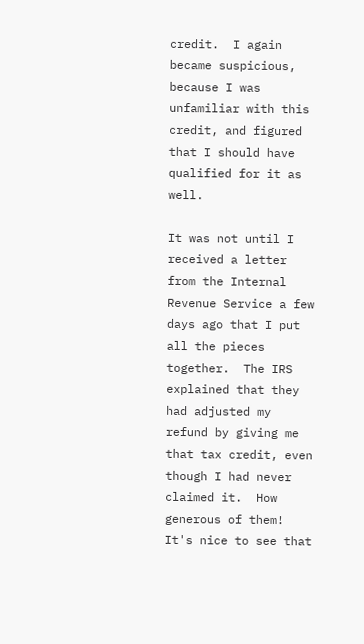credit.  I again became suspicious, because I was unfamiliar with this credit, and figured that I should have qualified for it as well.

It was not until I received a letter from the Internal Revenue Service a few days ago that I put all the pieces together.  The IRS explained that they had adjusted my refund by giving me that tax credit, even though I had never claimed it.  How generous of them!  It's nice to see that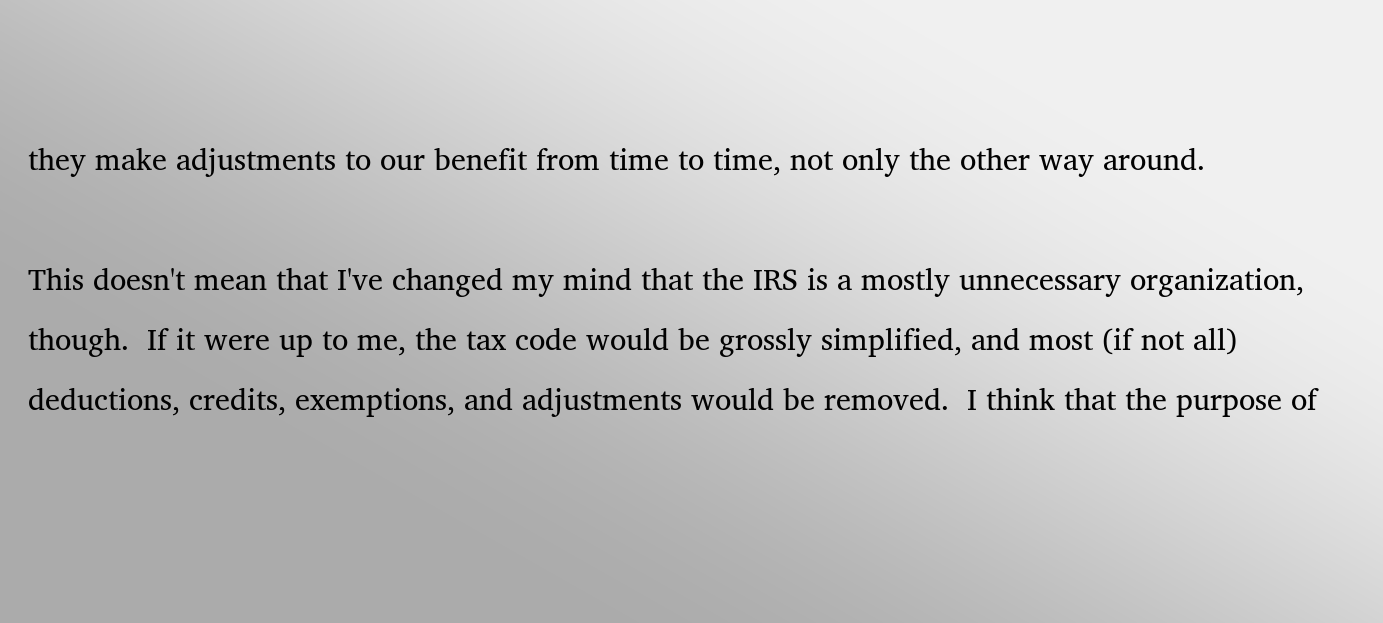they make adjustments to our benefit from time to time, not only the other way around.

This doesn't mean that I've changed my mind that the IRS is a mostly unnecessary organization, though.  If it were up to me, the tax code would be grossly simplified, and most (if not all) deductions, credits, exemptions, and adjustments would be removed.  I think that the purpose of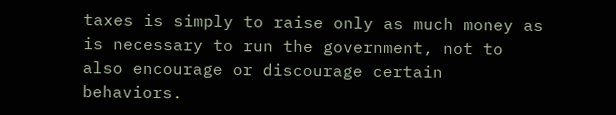taxes is simply to raise only as much money as is necessary to run the government, not to also encourage or discourage certain behaviors.